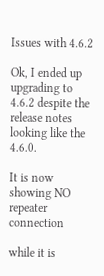Issues with 4.6.2

Ok, I ended up upgrading to 4.6.2 despite the release notes looking like the 4.6.0.

It is now showing NO repeater connection

while it is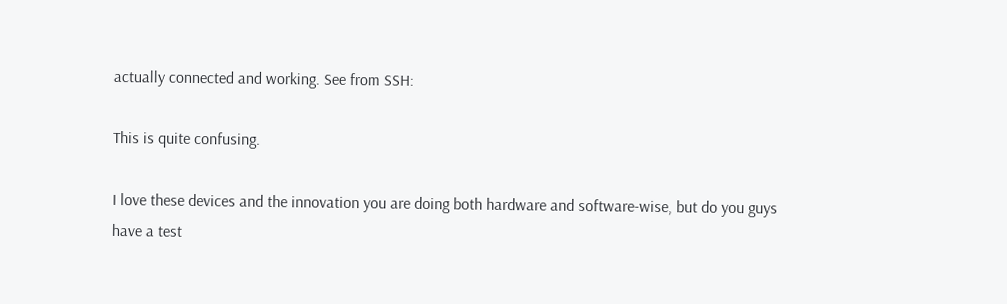actually connected and working. See from SSH:

This is quite confusing.

I love these devices and the innovation you are doing both hardware and software-wise, but do you guys have a test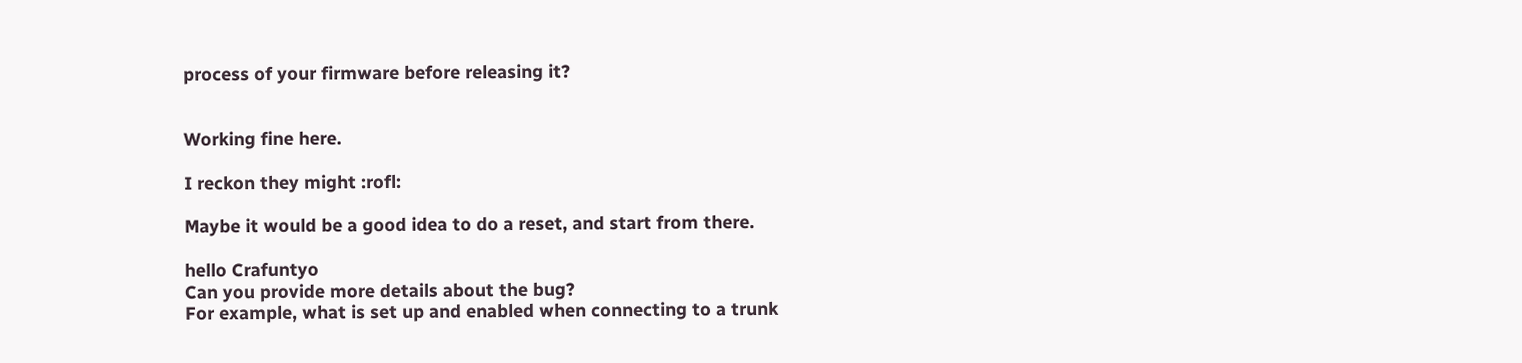process of your firmware before releasing it?


Working fine here.

I reckon they might :rofl:

Maybe it would be a good idea to do a reset, and start from there.

hello Crafuntyo
Can you provide more details about the bug?
For example, what is set up and enabled when connecting to a trunk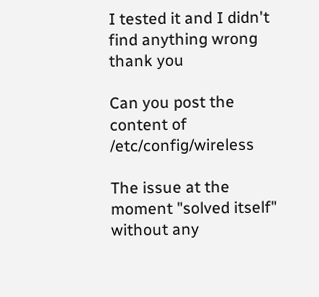I tested it and I didn't find anything wrong
thank you

Can you post the content of /etc/config/wireless

The issue at the moment "solved itself" without any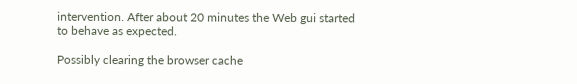intervention. After about 20 minutes the Web gui started to behave as expected.

Possibly clearing the browser cache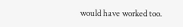would have worked too.